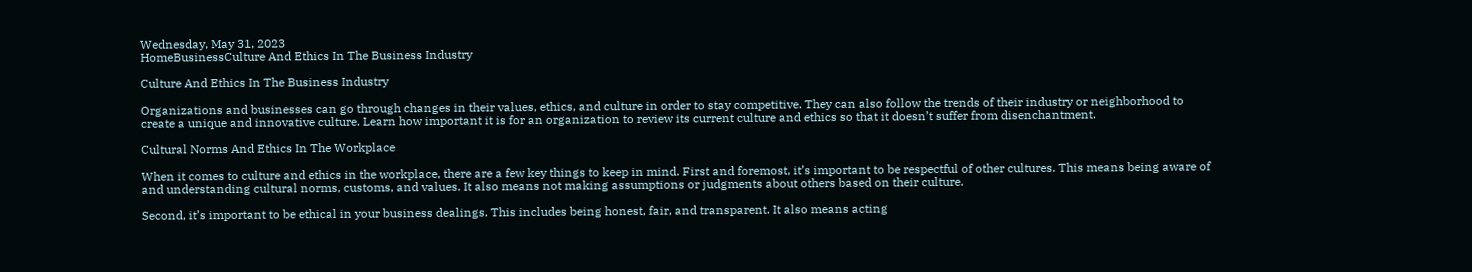Wednesday, May 31, 2023
HomeBusinessCulture And Ethics In The Business Industry

Culture And Ethics In The Business Industry

Organizations and businesses can go through changes in their values, ethics, and culture in order to stay competitive. They can also follow the trends of their industry or neighborhood to create a unique and innovative culture. Learn how important it is for an organization to review its current culture and ethics so that it doesn’t suffer from disenchantment.

Cultural Norms And Ethics In The Workplace

When it comes to culture and ethics in the workplace, there are a few key things to keep in mind. First and foremost, it’s important to be respectful of other cultures. This means being aware of and understanding cultural norms, customs, and values. It also means not making assumptions or judgments about others based on their culture.

Second, it’s important to be ethical in your business dealings. This includes being honest, fair, and transparent. It also means acting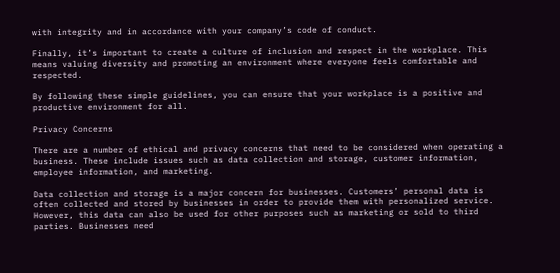with integrity and in accordance with your company’s code of conduct.

Finally, it’s important to create a culture of inclusion and respect in the workplace. This means valuing diversity and promoting an environment where everyone feels comfortable and respected.

By following these simple guidelines, you can ensure that your workplace is a positive and productive environment for all.

Privacy Concerns

There are a number of ethical and privacy concerns that need to be considered when operating a business. These include issues such as data collection and storage, customer information, employee information, and marketing.

Data collection and storage is a major concern for businesses. Customers’ personal data is often collected and stored by businesses in order to provide them with personalized service. However, this data can also be used for other purposes such as marketing or sold to third parties. Businesses need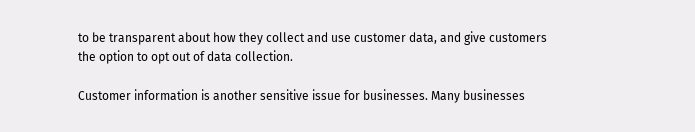to be transparent about how they collect and use customer data, and give customers the option to opt out of data collection.

Customer information is another sensitive issue for businesses. Many businesses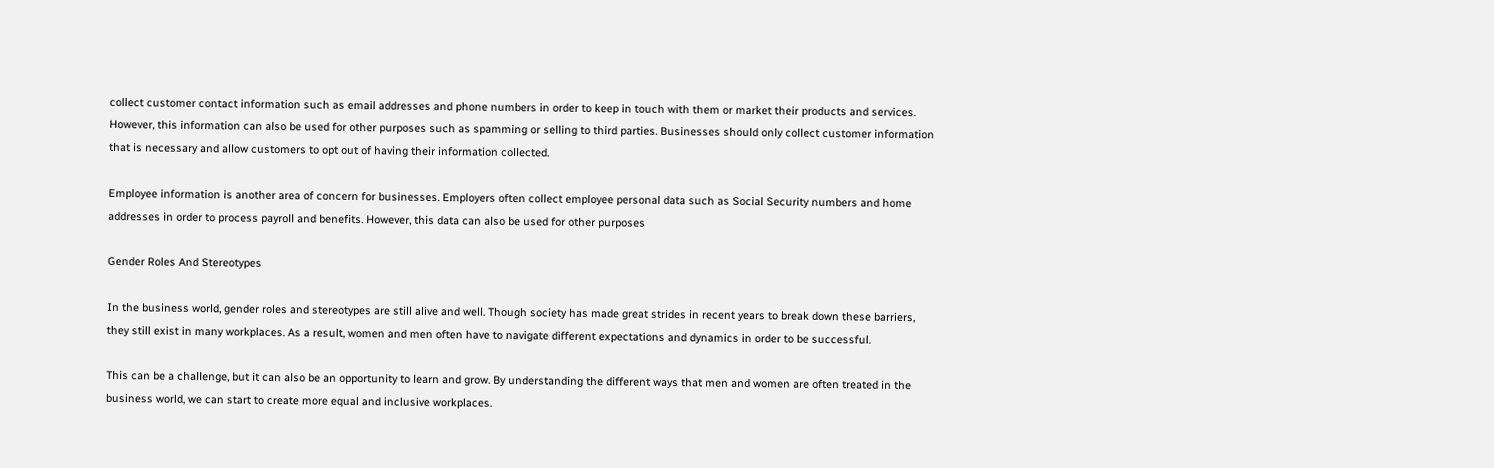collect customer contact information such as email addresses and phone numbers in order to keep in touch with them or market their products and services. However, this information can also be used for other purposes such as spamming or selling to third parties. Businesses should only collect customer information that is necessary and allow customers to opt out of having their information collected.

Employee information is another area of concern for businesses. Employers often collect employee personal data such as Social Security numbers and home addresses in order to process payroll and benefits. However, this data can also be used for other purposes

Gender Roles And Stereotypes

In the business world, gender roles and stereotypes are still alive and well. Though society has made great strides in recent years to break down these barriers, they still exist in many workplaces. As a result, women and men often have to navigate different expectations and dynamics in order to be successful.

This can be a challenge, but it can also be an opportunity to learn and grow. By understanding the different ways that men and women are often treated in the business world, we can start to create more equal and inclusive workplaces.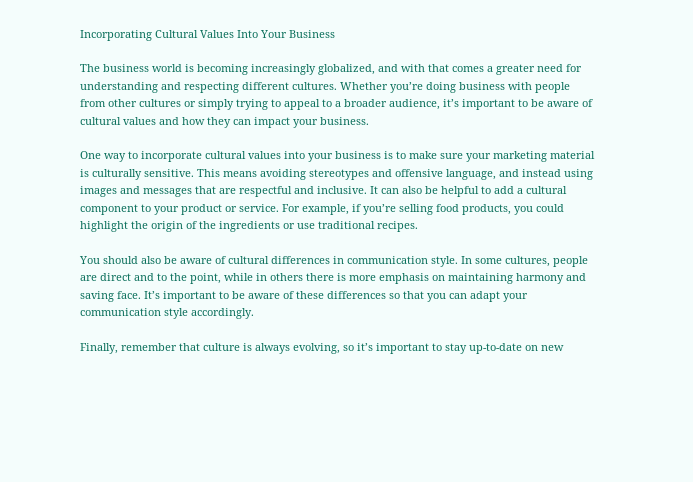Incorporating Cultural Values Into Your Business

The business world is becoming increasingly globalized, and with that comes a greater need for understanding and respecting different cultures. Whether you’re doing business with people from other cultures or simply trying to appeal to a broader audience, it’s important to be aware of cultural values and how they can impact your business.

One way to incorporate cultural values into your business is to make sure your marketing material is culturally sensitive. This means avoiding stereotypes and offensive language, and instead using images and messages that are respectful and inclusive. It can also be helpful to add a cultural component to your product or service. For example, if you’re selling food products, you could highlight the origin of the ingredients or use traditional recipes.

You should also be aware of cultural differences in communication style. In some cultures, people are direct and to the point, while in others there is more emphasis on maintaining harmony and saving face. It’s important to be aware of these differences so that you can adapt your communication style accordingly.

Finally, remember that culture is always evolving, so it’s important to stay up-to-date on new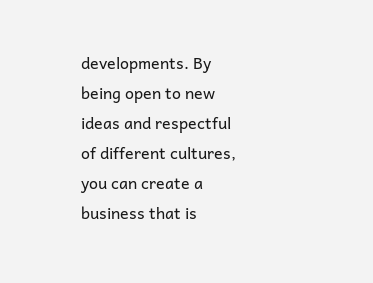developments. By being open to new ideas and respectful of different cultures, you can create a business that is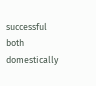successful both domestically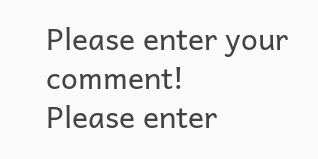Please enter your comment!
Please enter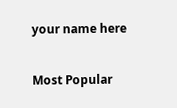your name here

Most Popular